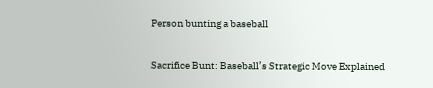Person bunting a baseball

Sacrifice Bunt: Baseball’s Strategic Move Explained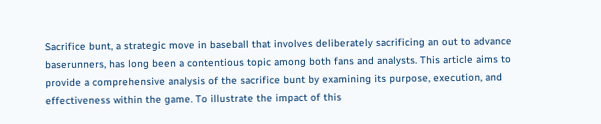Sacrifice bunt, a strategic move in baseball that involves deliberately sacrificing an out to advance baserunners, has long been a contentious topic among both fans and analysts. This article aims to provide a comprehensive analysis of the sacrifice bunt by examining its purpose, execution, and effectiveness within the game. To illustrate the impact of this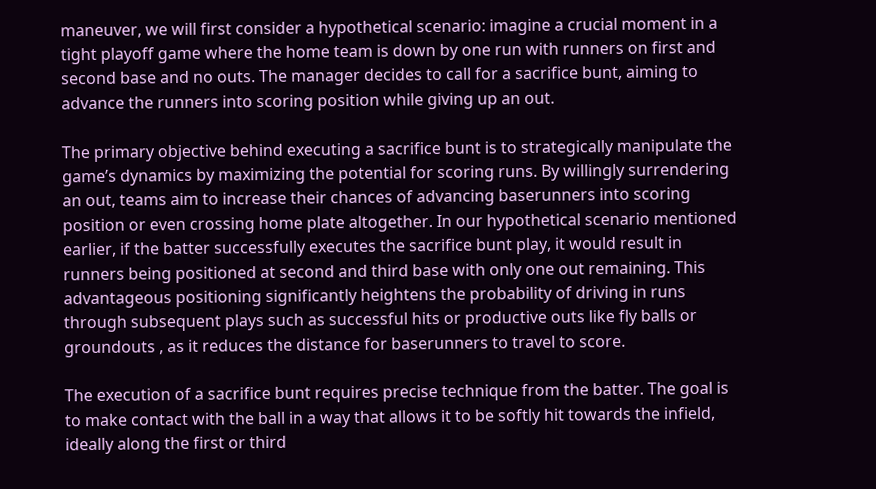maneuver, we will first consider a hypothetical scenario: imagine a crucial moment in a tight playoff game where the home team is down by one run with runners on first and second base and no outs. The manager decides to call for a sacrifice bunt, aiming to advance the runners into scoring position while giving up an out.

The primary objective behind executing a sacrifice bunt is to strategically manipulate the game’s dynamics by maximizing the potential for scoring runs. By willingly surrendering an out, teams aim to increase their chances of advancing baserunners into scoring position or even crossing home plate altogether. In our hypothetical scenario mentioned earlier, if the batter successfully executes the sacrifice bunt play, it would result in runners being positioned at second and third base with only one out remaining. This advantageous positioning significantly heightens the probability of driving in runs through subsequent plays such as successful hits or productive outs like fly balls or groundouts , as it reduces the distance for baserunners to travel to score.

The execution of a sacrifice bunt requires precise technique from the batter. The goal is to make contact with the ball in a way that allows it to be softly hit towards the infield, ideally along the first or third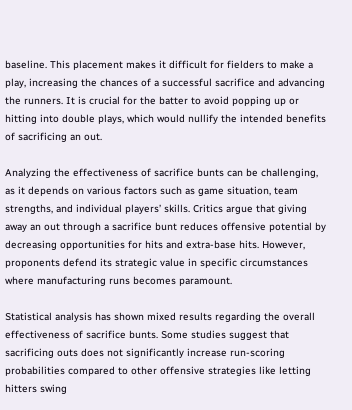baseline. This placement makes it difficult for fielders to make a play, increasing the chances of a successful sacrifice and advancing the runners. It is crucial for the batter to avoid popping up or hitting into double plays, which would nullify the intended benefits of sacrificing an out.

Analyzing the effectiveness of sacrifice bunts can be challenging, as it depends on various factors such as game situation, team strengths, and individual players’ skills. Critics argue that giving away an out through a sacrifice bunt reduces offensive potential by decreasing opportunities for hits and extra-base hits. However, proponents defend its strategic value in specific circumstances where manufacturing runs becomes paramount.

Statistical analysis has shown mixed results regarding the overall effectiveness of sacrifice bunts. Some studies suggest that sacrificing outs does not significantly increase run-scoring probabilities compared to other offensive strategies like letting hitters swing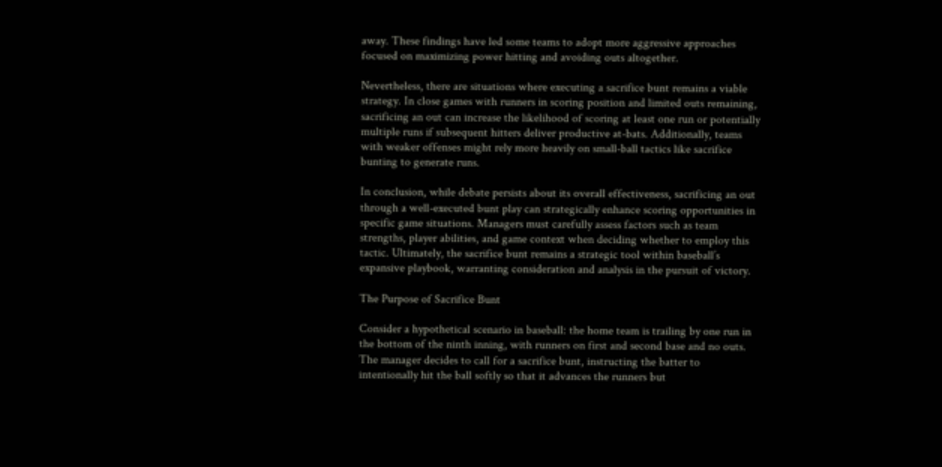away. These findings have led some teams to adopt more aggressive approaches focused on maximizing power hitting and avoiding outs altogether.

Nevertheless, there are situations where executing a sacrifice bunt remains a viable strategy. In close games with runners in scoring position and limited outs remaining, sacrificing an out can increase the likelihood of scoring at least one run or potentially multiple runs if subsequent hitters deliver productive at-bats. Additionally, teams with weaker offenses might rely more heavily on small-ball tactics like sacrifice bunting to generate runs.

In conclusion, while debate persists about its overall effectiveness, sacrificing an out through a well-executed bunt play can strategically enhance scoring opportunities in specific game situations. Managers must carefully assess factors such as team strengths, player abilities, and game context when deciding whether to employ this tactic. Ultimately, the sacrifice bunt remains a strategic tool within baseball’s expansive playbook, warranting consideration and analysis in the pursuit of victory.

The Purpose of Sacrifice Bunt

Consider a hypothetical scenario in baseball: the home team is trailing by one run in the bottom of the ninth inning, with runners on first and second base and no outs. The manager decides to call for a sacrifice bunt, instructing the batter to intentionally hit the ball softly so that it advances the runners but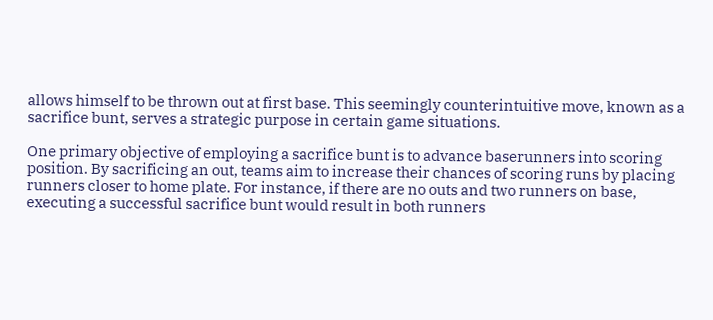allows himself to be thrown out at first base. This seemingly counterintuitive move, known as a sacrifice bunt, serves a strategic purpose in certain game situations.

One primary objective of employing a sacrifice bunt is to advance baserunners into scoring position. By sacrificing an out, teams aim to increase their chances of scoring runs by placing runners closer to home plate. For instance, if there are no outs and two runners on base, executing a successful sacrifice bunt would result in both runners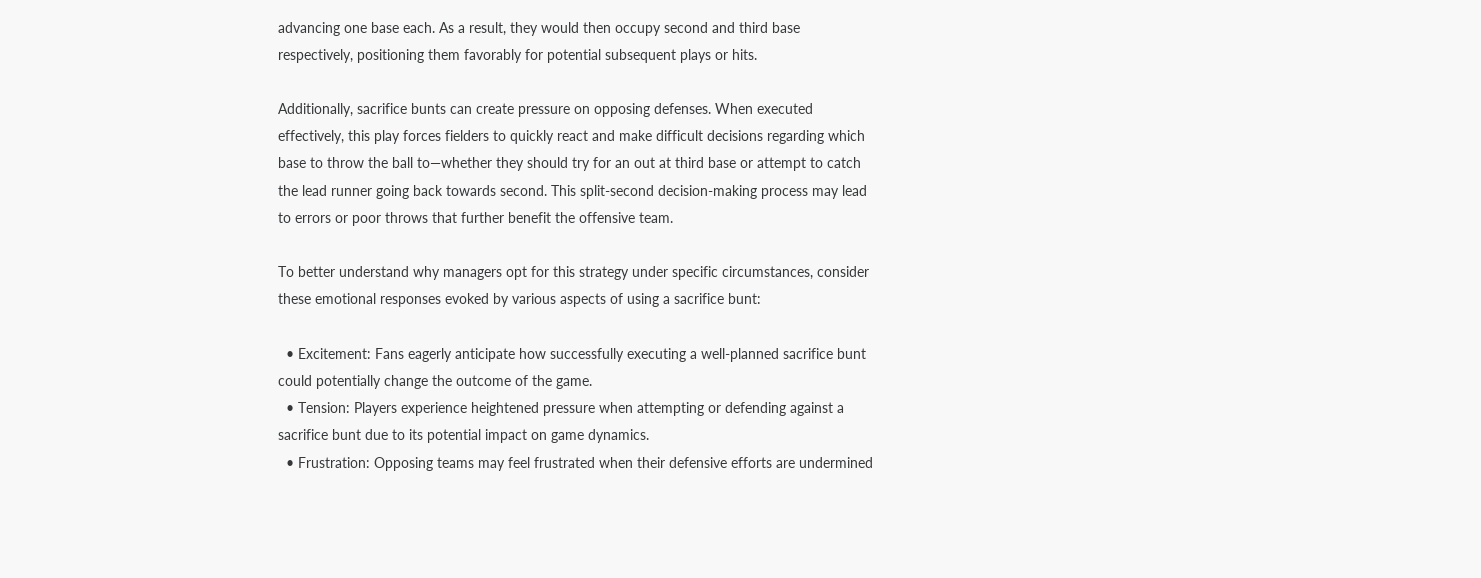advancing one base each. As a result, they would then occupy second and third base respectively, positioning them favorably for potential subsequent plays or hits.

Additionally, sacrifice bunts can create pressure on opposing defenses. When executed effectively, this play forces fielders to quickly react and make difficult decisions regarding which base to throw the ball to—whether they should try for an out at third base or attempt to catch the lead runner going back towards second. This split-second decision-making process may lead to errors or poor throws that further benefit the offensive team.

To better understand why managers opt for this strategy under specific circumstances, consider these emotional responses evoked by various aspects of using a sacrifice bunt:

  • Excitement: Fans eagerly anticipate how successfully executing a well-planned sacrifice bunt could potentially change the outcome of the game.
  • Tension: Players experience heightened pressure when attempting or defending against a sacrifice bunt due to its potential impact on game dynamics.
  • Frustration: Opposing teams may feel frustrated when their defensive efforts are undermined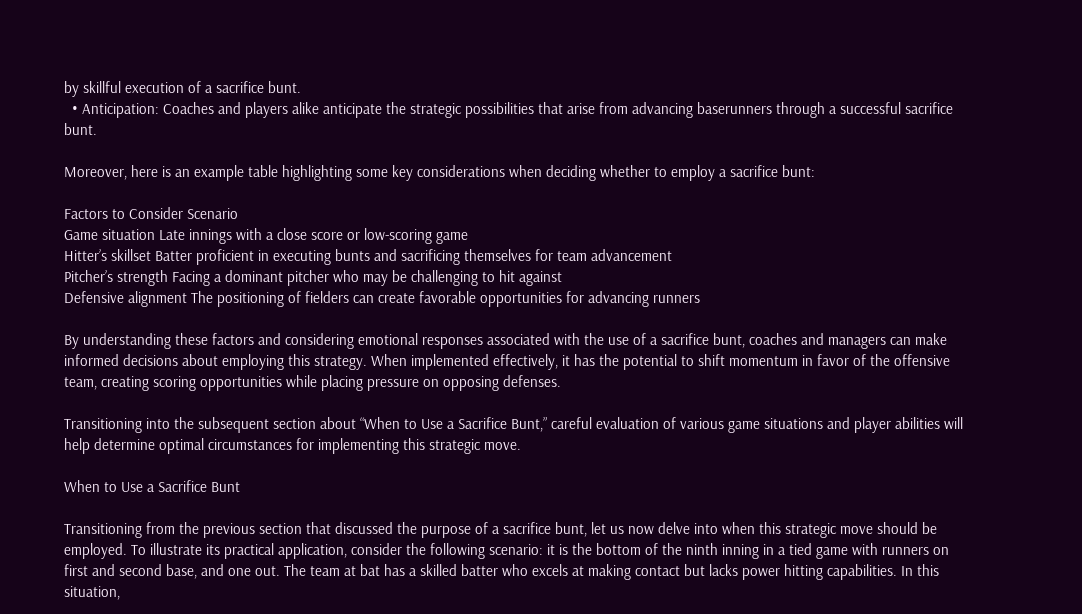by skillful execution of a sacrifice bunt.
  • Anticipation: Coaches and players alike anticipate the strategic possibilities that arise from advancing baserunners through a successful sacrifice bunt.

Moreover, here is an example table highlighting some key considerations when deciding whether to employ a sacrifice bunt:

Factors to Consider Scenario
Game situation Late innings with a close score or low-scoring game
Hitter’s skillset Batter proficient in executing bunts and sacrificing themselves for team advancement
Pitcher’s strength Facing a dominant pitcher who may be challenging to hit against
Defensive alignment The positioning of fielders can create favorable opportunities for advancing runners

By understanding these factors and considering emotional responses associated with the use of a sacrifice bunt, coaches and managers can make informed decisions about employing this strategy. When implemented effectively, it has the potential to shift momentum in favor of the offensive team, creating scoring opportunities while placing pressure on opposing defenses.

Transitioning into the subsequent section about “When to Use a Sacrifice Bunt,” careful evaluation of various game situations and player abilities will help determine optimal circumstances for implementing this strategic move.

When to Use a Sacrifice Bunt

Transitioning from the previous section that discussed the purpose of a sacrifice bunt, let us now delve into when this strategic move should be employed. To illustrate its practical application, consider the following scenario: it is the bottom of the ninth inning in a tied game with runners on first and second base, and one out. The team at bat has a skilled batter who excels at making contact but lacks power hitting capabilities. In this situation,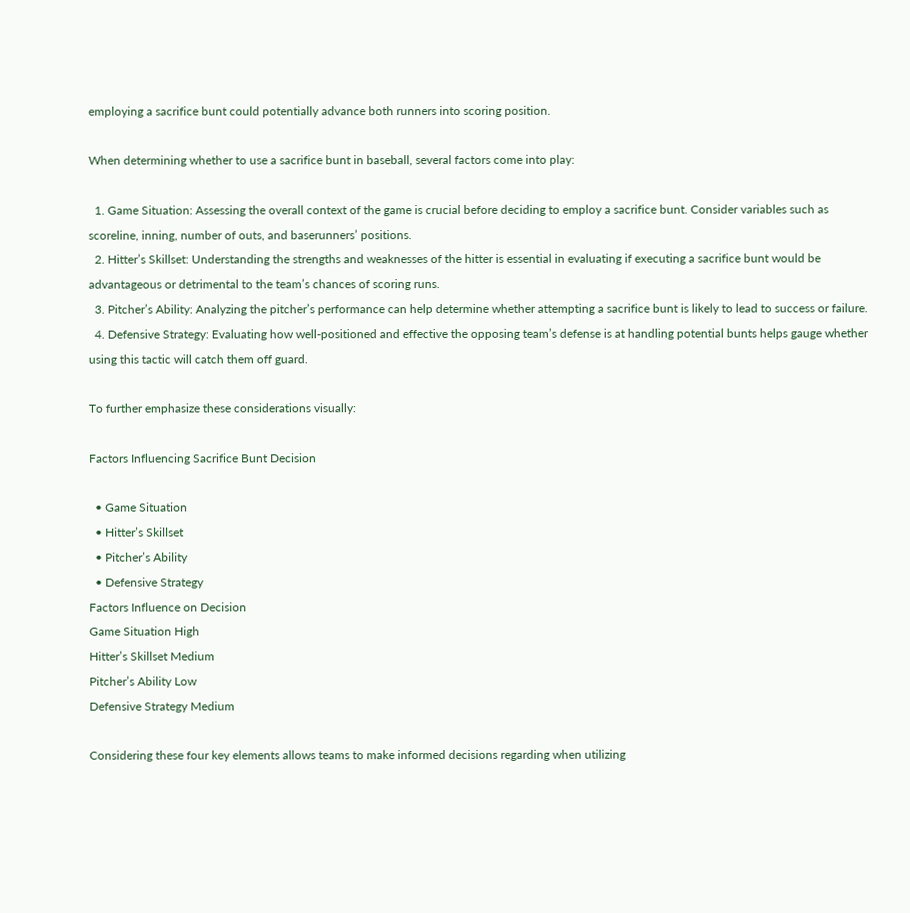employing a sacrifice bunt could potentially advance both runners into scoring position.

When determining whether to use a sacrifice bunt in baseball, several factors come into play:

  1. Game Situation: Assessing the overall context of the game is crucial before deciding to employ a sacrifice bunt. Consider variables such as scoreline, inning, number of outs, and baserunners’ positions.
  2. Hitter’s Skillset: Understanding the strengths and weaknesses of the hitter is essential in evaluating if executing a sacrifice bunt would be advantageous or detrimental to the team’s chances of scoring runs.
  3. Pitcher’s Ability: Analyzing the pitcher’s performance can help determine whether attempting a sacrifice bunt is likely to lead to success or failure.
  4. Defensive Strategy: Evaluating how well-positioned and effective the opposing team’s defense is at handling potential bunts helps gauge whether using this tactic will catch them off guard.

To further emphasize these considerations visually:

Factors Influencing Sacrifice Bunt Decision

  • Game Situation
  • Hitter’s Skillset
  • Pitcher’s Ability
  • Defensive Strategy
Factors Influence on Decision
Game Situation High
Hitter’s Skillset Medium
Pitcher’s Ability Low
Defensive Strategy Medium

Considering these four key elements allows teams to make informed decisions regarding when utilizing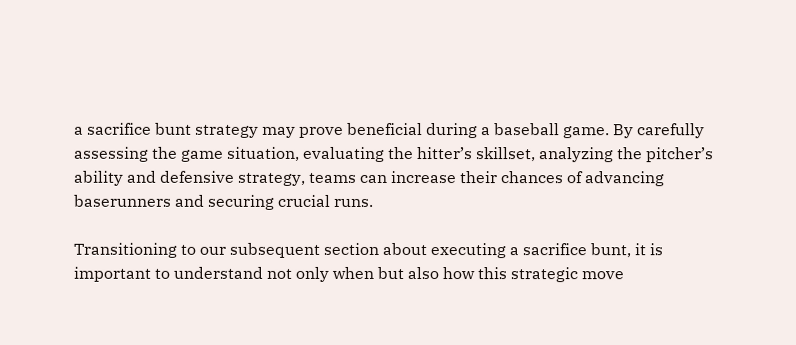a sacrifice bunt strategy may prove beneficial during a baseball game. By carefully assessing the game situation, evaluating the hitter’s skillset, analyzing the pitcher’s ability and defensive strategy, teams can increase their chances of advancing baserunners and securing crucial runs.

Transitioning to our subsequent section about executing a sacrifice bunt, it is important to understand not only when but also how this strategic move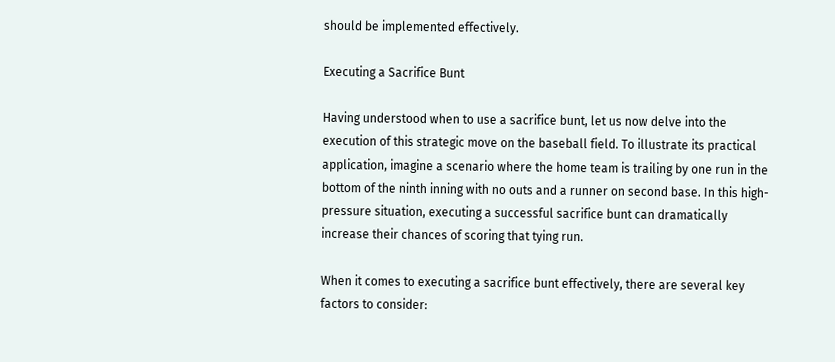should be implemented effectively.

Executing a Sacrifice Bunt

Having understood when to use a sacrifice bunt, let us now delve into the execution of this strategic move on the baseball field. To illustrate its practical application, imagine a scenario where the home team is trailing by one run in the bottom of the ninth inning with no outs and a runner on second base. In this high-pressure situation, executing a successful sacrifice bunt can dramatically increase their chances of scoring that tying run.

When it comes to executing a sacrifice bunt effectively, there are several key factors to consider: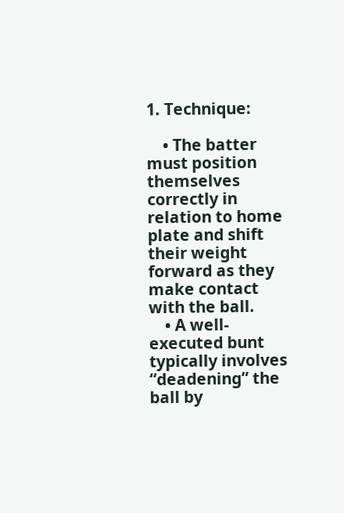1. Technique:

    • The batter must position themselves correctly in relation to home plate and shift their weight forward as they make contact with the ball.
    • A well-executed bunt typically involves “deadening” the ball by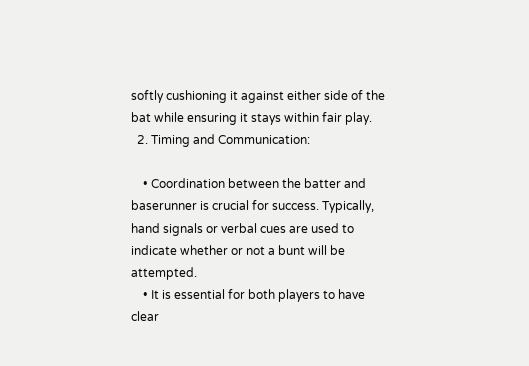softly cushioning it against either side of the bat while ensuring it stays within fair play.
  2. Timing and Communication:

    • Coordination between the batter and baserunner is crucial for success. Typically, hand signals or verbal cues are used to indicate whether or not a bunt will be attempted.
    • It is essential for both players to have clear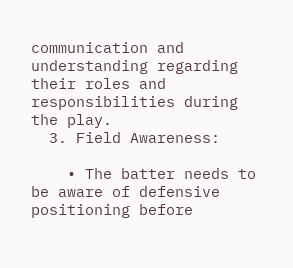communication and understanding regarding their roles and responsibilities during the play.
  3. Field Awareness:

    • The batter needs to be aware of defensive positioning before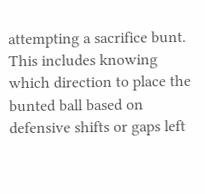attempting a sacrifice bunt. This includes knowing which direction to place the bunted ball based on defensive shifts or gaps left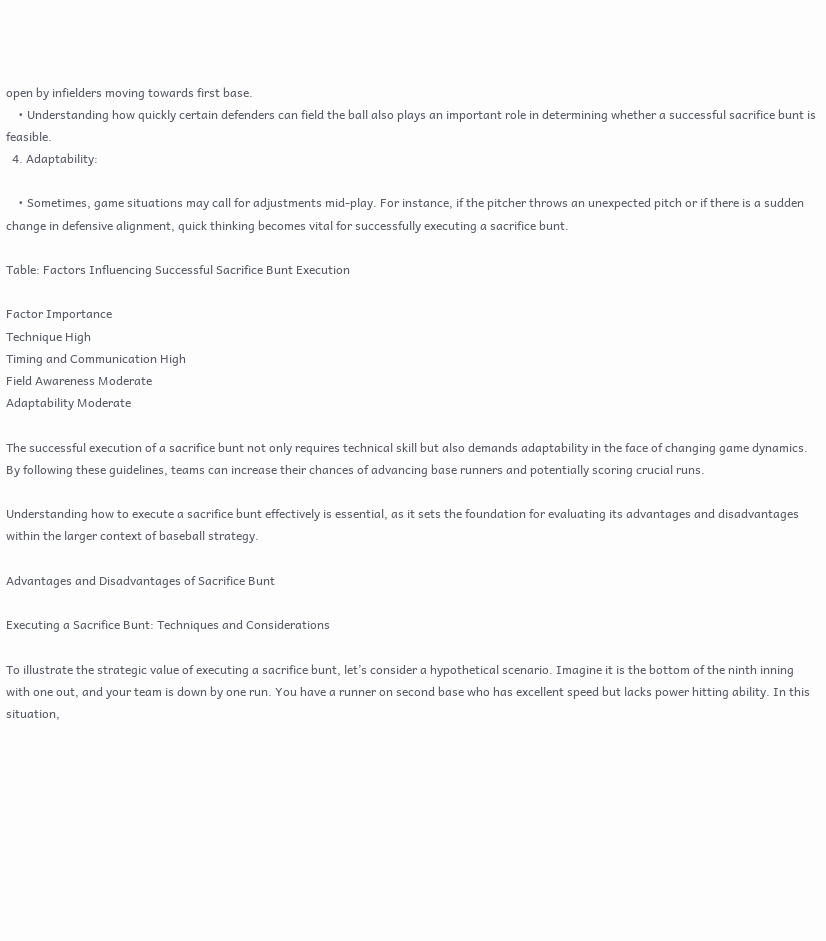open by infielders moving towards first base.
    • Understanding how quickly certain defenders can field the ball also plays an important role in determining whether a successful sacrifice bunt is feasible.
  4. Adaptability:

    • Sometimes, game situations may call for adjustments mid-play. For instance, if the pitcher throws an unexpected pitch or if there is a sudden change in defensive alignment, quick thinking becomes vital for successfully executing a sacrifice bunt.

Table: Factors Influencing Successful Sacrifice Bunt Execution

Factor Importance
Technique High
Timing and Communication High
Field Awareness Moderate
Adaptability Moderate

The successful execution of a sacrifice bunt not only requires technical skill but also demands adaptability in the face of changing game dynamics. By following these guidelines, teams can increase their chances of advancing base runners and potentially scoring crucial runs.

Understanding how to execute a sacrifice bunt effectively is essential, as it sets the foundation for evaluating its advantages and disadvantages within the larger context of baseball strategy.

Advantages and Disadvantages of Sacrifice Bunt

Executing a Sacrifice Bunt: Techniques and Considerations

To illustrate the strategic value of executing a sacrifice bunt, let’s consider a hypothetical scenario. Imagine it is the bottom of the ninth inning with one out, and your team is down by one run. You have a runner on second base who has excellent speed but lacks power hitting ability. In this situation,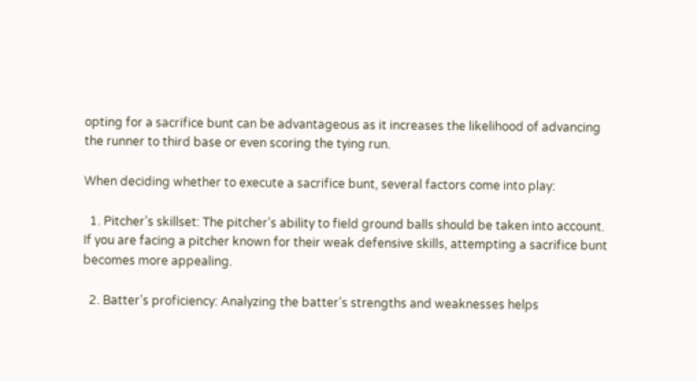opting for a sacrifice bunt can be advantageous as it increases the likelihood of advancing the runner to third base or even scoring the tying run.

When deciding whether to execute a sacrifice bunt, several factors come into play:

  1. Pitcher’s skillset: The pitcher’s ability to field ground balls should be taken into account. If you are facing a pitcher known for their weak defensive skills, attempting a sacrifice bunt becomes more appealing.

  2. Batter’s proficiency: Analyzing the batter’s strengths and weaknesses helps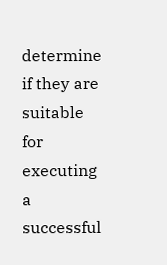determine if they are suitable for executing a successful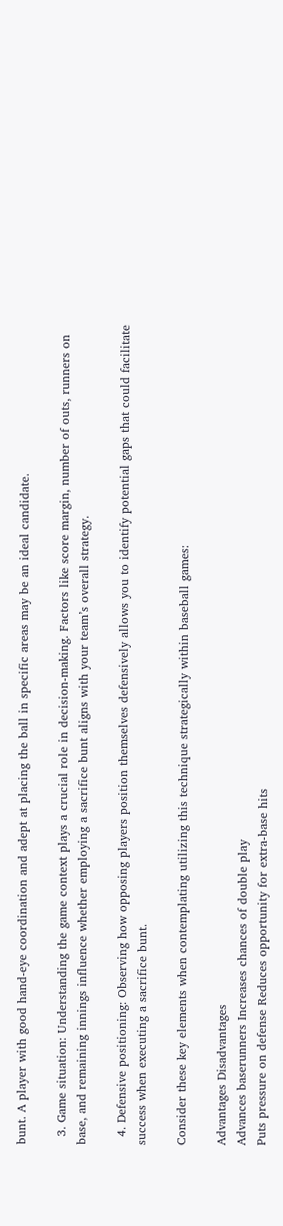bunt. A player with good hand-eye coordination and adept at placing the ball in specific areas may be an ideal candidate.

  3. Game situation: Understanding the game context plays a crucial role in decision-making. Factors like score margin, number of outs, runners on base, and remaining innings influence whether employing a sacrifice bunt aligns with your team’s overall strategy.

  4. Defensive positioning: Observing how opposing players position themselves defensively allows you to identify potential gaps that could facilitate success when executing a sacrifice bunt.

Consider these key elements when contemplating utilizing this technique strategically within baseball games:

Advantages Disadvantages
Advances baserunners Increases chances of double play
Puts pressure on defense Reduces opportunity for extra-base hits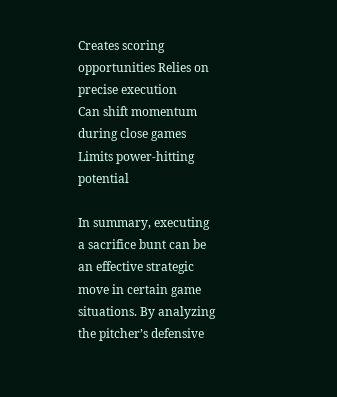Creates scoring opportunities Relies on precise execution
Can shift momentum during close games Limits power-hitting potential

In summary, executing a sacrifice bunt can be an effective strategic move in certain game situations. By analyzing the pitcher’s defensive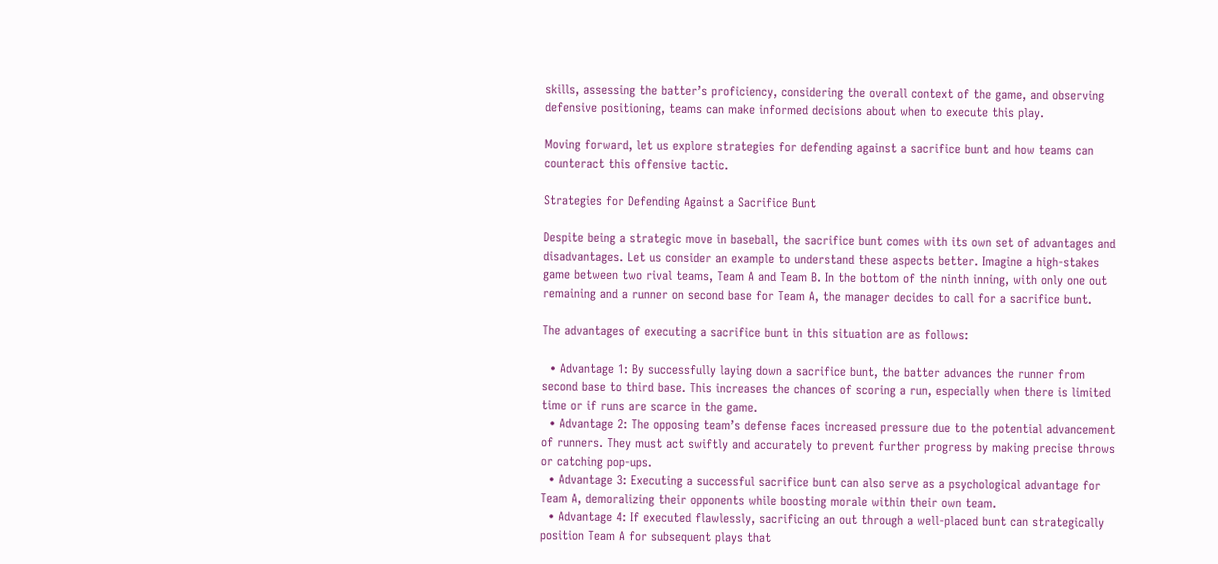skills, assessing the batter’s proficiency, considering the overall context of the game, and observing defensive positioning, teams can make informed decisions about when to execute this play.

Moving forward, let us explore strategies for defending against a sacrifice bunt and how teams can counteract this offensive tactic.

Strategies for Defending Against a Sacrifice Bunt

Despite being a strategic move in baseball, the sacrifice bunt comes with its own set of advantages and disadvantages. Let us consider an example to understand these aspects better. Imagine a high-stakes game between two rival teams, Team A and Team B. In the bottom of the ninth inning, with only one out remaining and a runner on second base for Team A, the manager decides to call for a sacrifice bunt.

The advantages of executing a sacrifice bunt in this situation are as follows:

  • Advantage 1: By successfully laying down a sacrifice bunt, the batter advances the runner from second base to third base. This increases the chances of scoring a run, especially when there is limited time or if runs are scarce in the game.
  • Advantage 2: The opposing team’s defense faces increased pressure due to the potential advancement of runners. They must act swiftly and accurately to prevent further progress by making precise throws or catching pop-ups.
  • Advantage 3: Executing a successful sacrifice bunt can also serve as a psychological advantage for Team A, demoralizing their opponents while boosting morale within their own team.
  • Advantage 4: If executed flawlessly, sacrificing an out through a well-placed bunt can strategically position Team A for subsequent plays that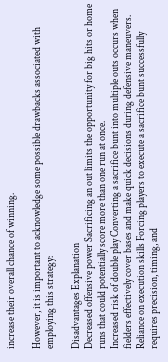increase their overall chance of winning.

However, it is important to acknowledge some possible drawbacks associated with employing this strategy:

Disadvantages Explanation
Decreased offensive power Sacrificing an out limits the opportunity for big hits or home runs that could potentially score more than one run at once.
Increased risk of double play Converting a sacrifice bunt into multiple outs occurs when fielders effectively cover bases and make quick decisions during defensive maneuvers.
Reliance on execution skills Forcing players to execute a sacrifice bunt successfully requires precision, timing, and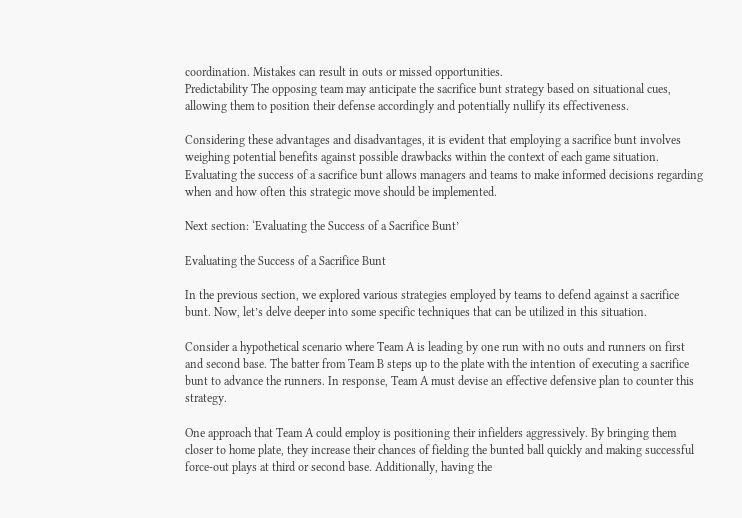coordination. Mistakes can result in outs or missed opportunities.
Predictability The opposing team may anticipate the sacrifice bunt strategy based on situational cues, allowing them to position their defense accordingly and potentially nullify its effectiveness.

Considering these advantages and disadvantages, it is evident that employing a sacrifice bunt involves weighing potential benefits against possible drawbacks within the context of each game situation. Evaluating the success of a sacrifice bunt allows managers and teams to make informed decisions regarding when and how often this strategic move should be implemented.

Next section: ‘Evaluating the Success of a Sacrifice Bunt’

Evaluating the Success of a Sacrifice Bunt

In the previous section, we explored various strategies employed by teams to defend against a sacrifice bunt. Now, let’s delve deeper into some specific techniques that can be utilized in this situation.

Consider a hypothetical scenario where Team A is leading by one run with no outs and runners on first and second base. The batter from Team B steps up to the plate with the intention of executing a sacrifice bunt to advance the runners. In response, Team A must devise an effective defensive plan to counter this strategy.

One approach that Team A could employ is positioning their infielders aggressively. By bringing them closer to home plate, they increase their chances of fielding the bunted ball quickly and making successful force-out plays at third or second base. Additionally, having the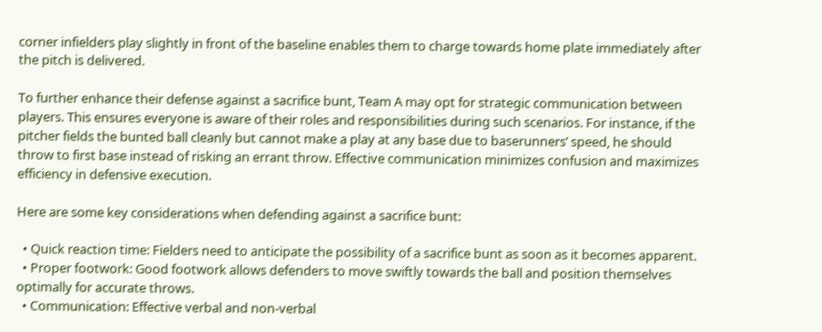corner infielders play slightly in front of the baseline enables them to charge towards home plate immediately after the pitch is delivered.

To further enhance their defense against a sacrifice bunt, Team A may opt for strategic communication between players. This ensures everyone is aware of their roles and responsibilities during such scenarios. For instance, if the pitcher fields the bunted ball cleanly but cannot make a play at any base due to baserunners’ speed, he should throw to first base instead of risking an errant throw. Effective communication minimizes confusion and maximizes efficiency in defensive execution.

Here are some key considerations when defending against a sacrifice bunt:

  • Quick reaction time: Fielders need to anticipate the possibility of a sacrifice bunt as soon as it becomes apparent.
  • Proper footwork: Good footwork allows defenders to move swiftly towards the ball and position themselves optimally for accurate throws.
  • Communication: Effective verbal and non-verbal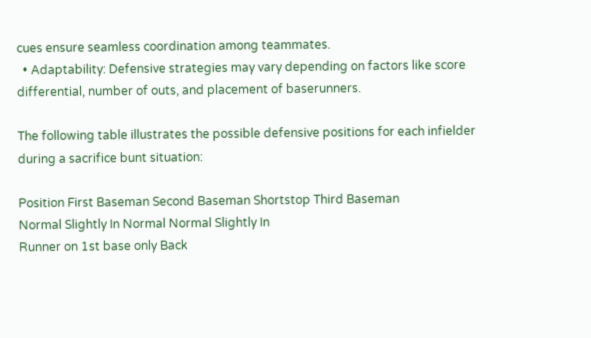cues ensure seamless coordination among teammates.
  • Adaptability: Defensive strategies may vary depending on factors like score differential, number of outs, and placement of baserunners.

The following table illustrates the possible defensive positions for each infielder during a sacrifice bunt situation:

Position First Baseman Second Baseman Shortstop Third Baseman
Normal Slightly In Normal Normal Slightly In
Runner on 1st base only Back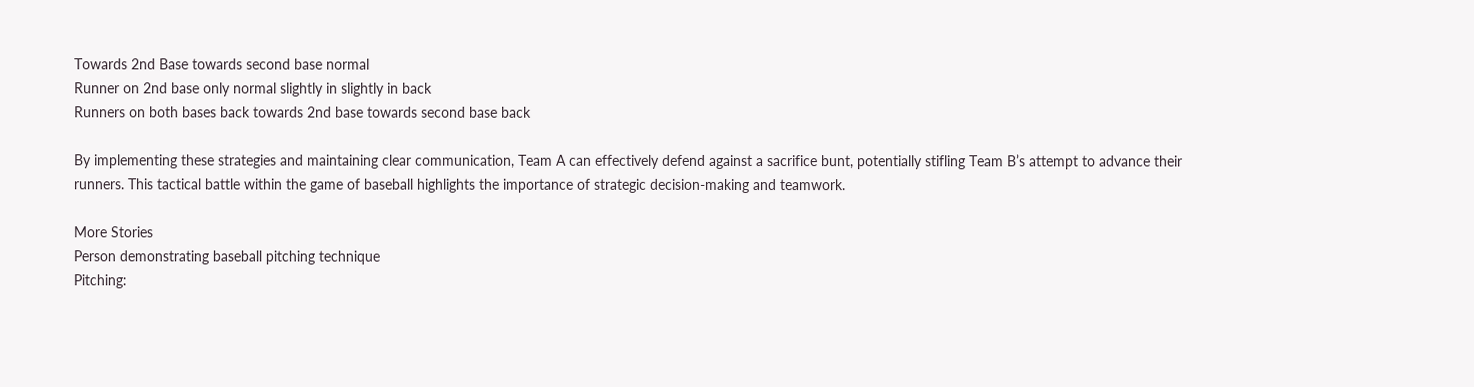Towards 2nd Base towards second base normal
Runner on 2nd base only normal slightly in slightly in back
Runners on both bases back towards 2nd base towards second base back

By implementing these strategies and maintaining clear communication, Team A can effectively defend against a sacrifice bunt, potentially stifling Team B’s attempt to advance their runners. This tactical battle within the game of baseball highlights the importance of strategic decision-making and teamwork.

More Stories
Person demonstrating baseball pitching technique
Pitching: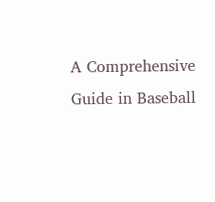A Comprehensive Guide in Baseball